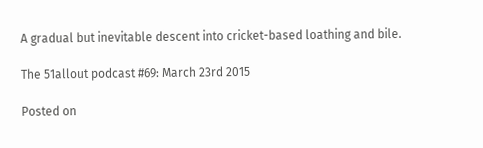A gradual but inevitable descent into cricket-based loathing and bile.

The 51allout podcast #69: March 23rd 2015

Posted on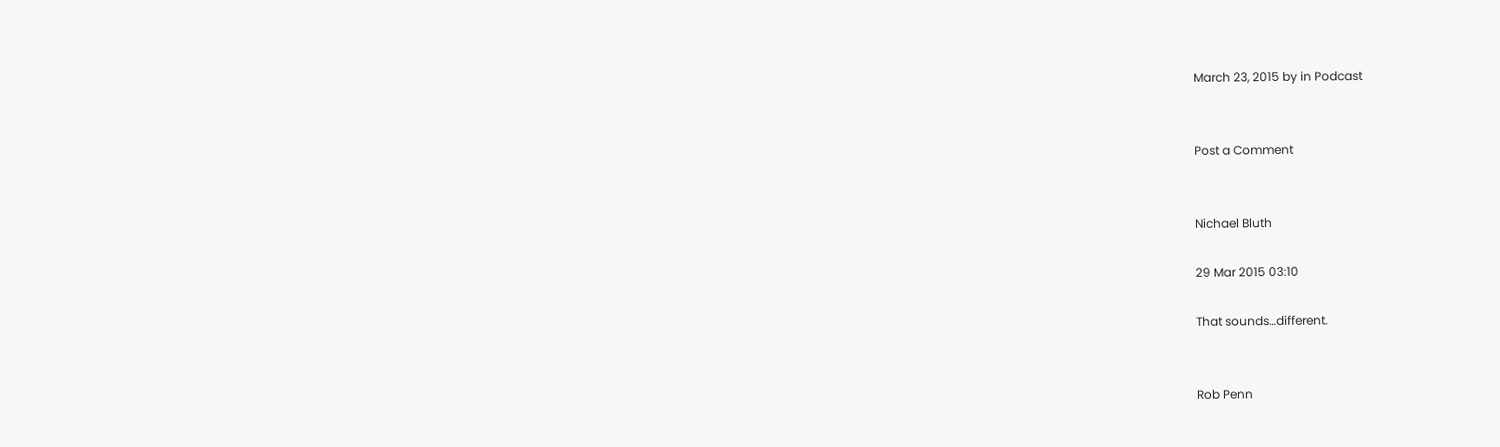March 23, 2015 by in Podcast


Post a Comment


Nichael Bluth

29 Mar 2015 03:10

That sounds…different.


Rob Penn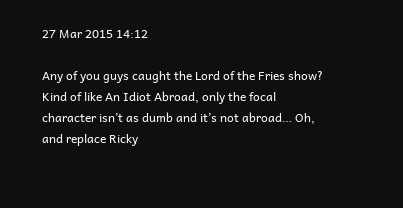27 Mar 2015 14:12

Any of you guys caught the Lord of the Fries show? Kind of like An Idiot Abroad, only the focal character isn’t as dumb and it’s not abroad… Oh, and replace Ricky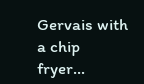Gervais with a chip fryer…